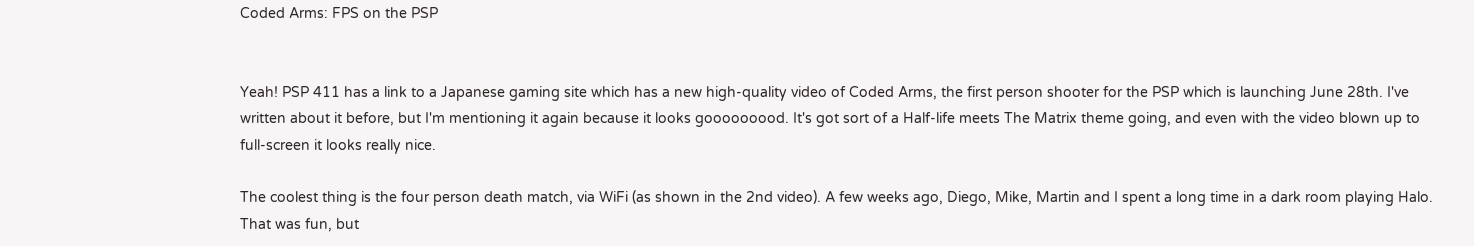Coded Arms: FPS on the PSP


Yeah! PSP 411 has a link to a Japanese gaming site which has a new high-quality video of Coded Arms, the first person shooter for the PSP which is launching June 28th. I've written about it before, but I'm mentioning it again because it looks gooooooood. It's got sort of a Half-life meets The Matrix theme going, and even with the video blown up to full-screen it looks really nice.

The coolest thing is the four person death match, via WiFi (as shown in the 2nd video). A few weeks ago, Diego, Mike, Martin and I spent a long time in a dark room playing Halo. That was fun, but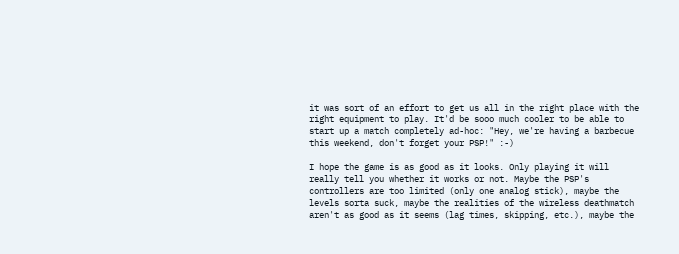it was sort of an effort to get us all in the right place with the right equipment to play. It'd be sooo much cooler to be able to start up a match completely ad-hoc: "Hey, we're having a barbecue this weekend, don't forget your PSP!" :-)

I hope the game is as good as it looks. Only playing it will really tell you whether it works or not. Maybe the PSP's controllers are too limited (only one analog stick), maybe the levels sorta suck, maybe the realities of the wireless deathmatch aren't as good as it seems (lag times, skipping, etc.), maybe the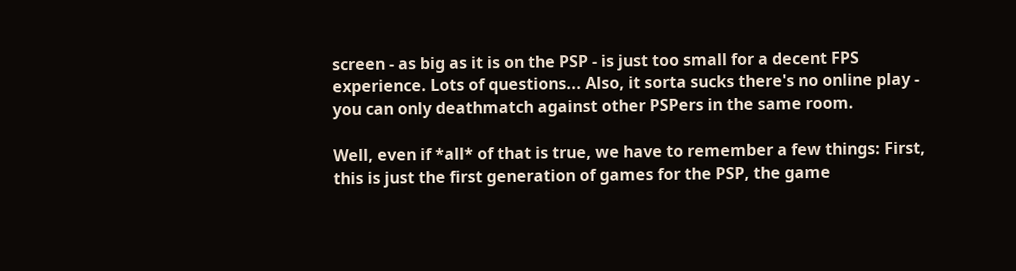screen - as big as it is on the PSP - is just too small for a decent FPS experience. Lots of questions... Also, it sorta sucks there's no online play - you can only deathmatch against other PSPers in the same room.

Well, even if *all* of that is true, we have to remember a few things: First, this is just the first generation of games for the PSP, the game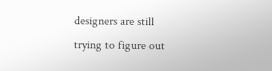designers are still trying to figure out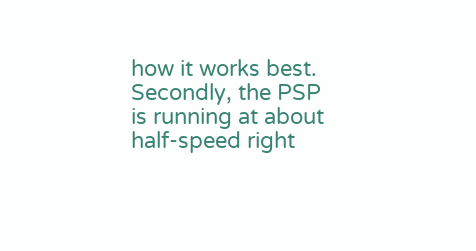how it works best. Secondly, the PSP is running at about half-speed right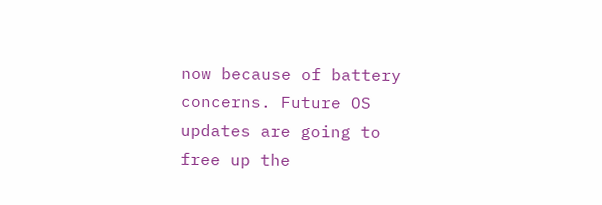now because of battery concerns. Future OS updates are going to free up the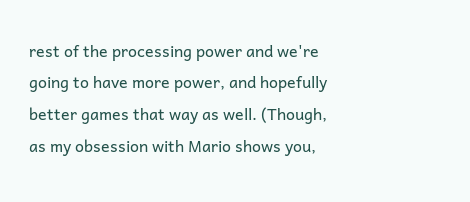rest of the processing power and we're going to have more power, and hopefully better games that way as well. (Though, as my obsession with Mario shows you,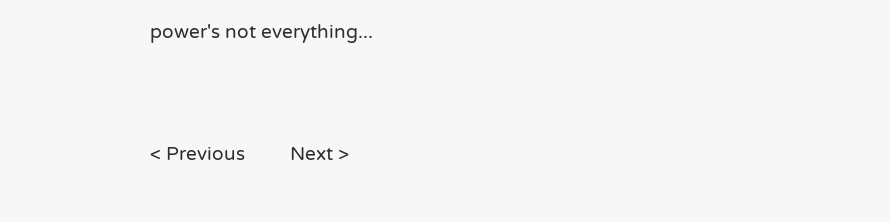power's not everything...



< Previous         Next >